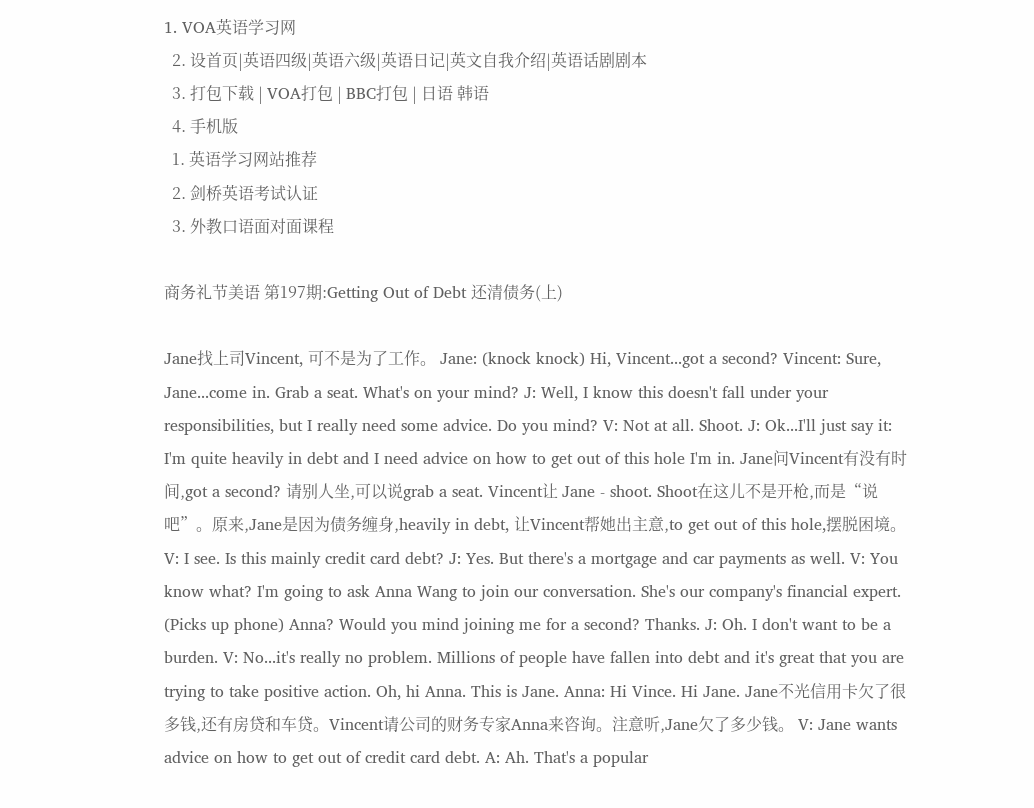1. VOA英语学习网
  2. 设首页|英语四级|英语六级|英语日记|英文自我介绍|英语话剧剧本
  3. 打包下载 | VOA打包 | BBC打包 | 日语 韩语
  4. 手机版
  1. 英语学习网站推荐
  2. 剑桥英语考试认证
  3. 外教口语面对面课程

商务礼节美语 第197期:Getting Out of Debt 还清债务(上)

Jane找上司Vincent, 可不是为了工作。 Jane: (knock knock) Hi, Vincent...got a second? Vincent: Sure, Jane...come in. Grab a seat. What's on your mind? J: Well, I know this doesn't fall under your responsibilities, but I really need some advice. Do you mind? V: Not at all. Shoot. J: Ok...I'll just say it: I'm quite heavily in debt and I need advice on how to get out of this hole I'm in. Jane问Vincent有没有时间,got a second? 请别人坐,可以说grab a seat. Vincent让 Jane - shoot. Shoot在这儿不是开枪,而是“说吧”。原来,Jane是因为债务缠身,heavily in debt, 让Vincent帮她出主意,to get out of this hole,摆脱困境。 V: I see. Is this mainly credit card debt? J: Yes. But there's a mortgage and car payments as well. V: You know what? I'm going to ask Anna Wang to join our conversation. She's our company's financial expert. (Picks up phone) Anna? Would you mind joining me for a second? Thanks. J: Oh. I don't want to be a burden. V: No...it's really no problem. Millions of people have fallen into debt and it's great that you are trying to take positive action. Oh, hi Anna. This is Jane. Anna: Hi Vince. Hi Jane. Jane不光信用卡欠了很多钱,还有房贷和车贷。Vincent请公司的财务专家Anna来咨询。注意听,Jane欠了多少钱。 V: Jane wants advice on how to get out of credit card debt. A: Ah. That's a popular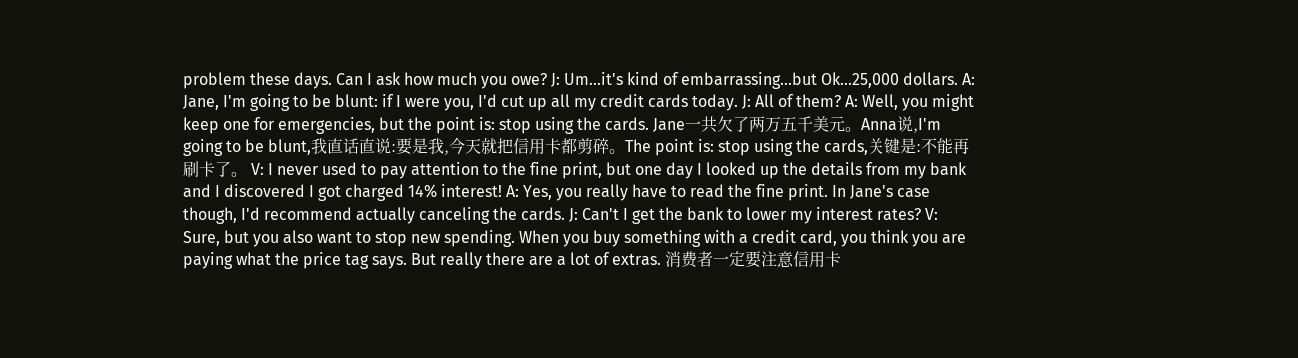problem these days. Can I ask how much you owe? J: Um...it's kind of embarrassing...but Ok...25,000 dollars. A: Jane, I'm going to be blunt: if I were you, I'd cut up all my credit cards today. J: All of them? A: Well, you might keep one for emergencies, but the point is: stop using the cards. Jane一共欠了两万五千美元。Anna说,I'm going to be blunt,我直话直说:要是我,今天就把信用卡都剪碎。The point is: stop using the cards,关键是:不能再刷卡了。 V: I never used to pay attention to the fine print, but one day I looked up the details from my bank and I discovered I got charged 14% interest! A: Yes, you really have to read the fine print. In Jane's case though, I'd recommend actually canceling the cards. J: Can't I get the bank to lower my interest rates? V: Sure, but you also want to stop new spending. When you buy something with a credit card, you think you are paying what the price tag says. But really there are a lot of extras. 消费者一定要注意信用卡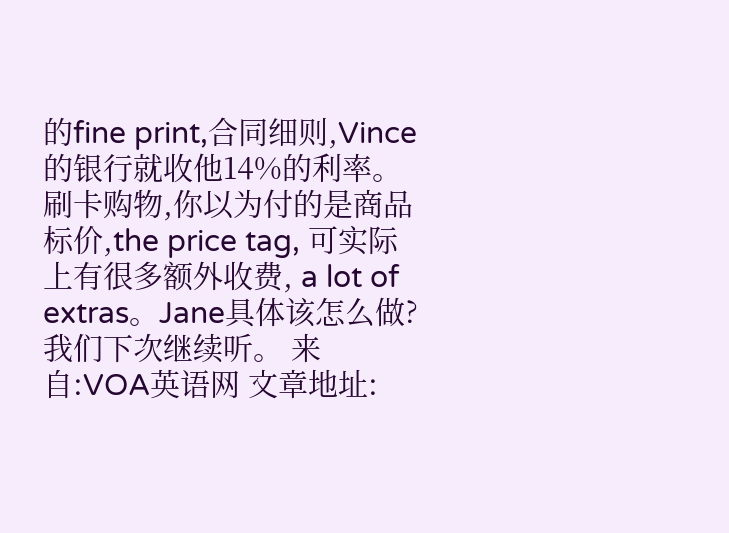的fine print,合同细则,Vince的银行就收他14%的利率。刷卡购物,你以为付的是商品标价,the price tag, 可实际上有很多额外收费, a lot of extras。Jane具体该怎么做?我们下次继续听。 来自:VOA英语网 文章地址: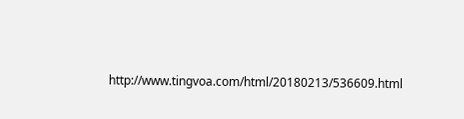http://www.tingvoa.com/html/20180213/536609.html